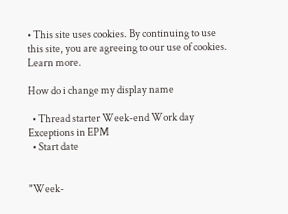• This site uses cookies. By continuing to use this site, you are agreeing to our use of cookies. Learn more.

How do i change my display name

  • Thread starter Week-end Work day Exceptions in EPM
  • Start date


"Week-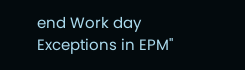end Work day Exceptions in EPM"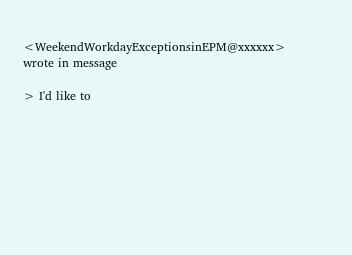<WeekendWorkdayExceptionsinEPM@xxxxxx> wrote in message

> I'd like to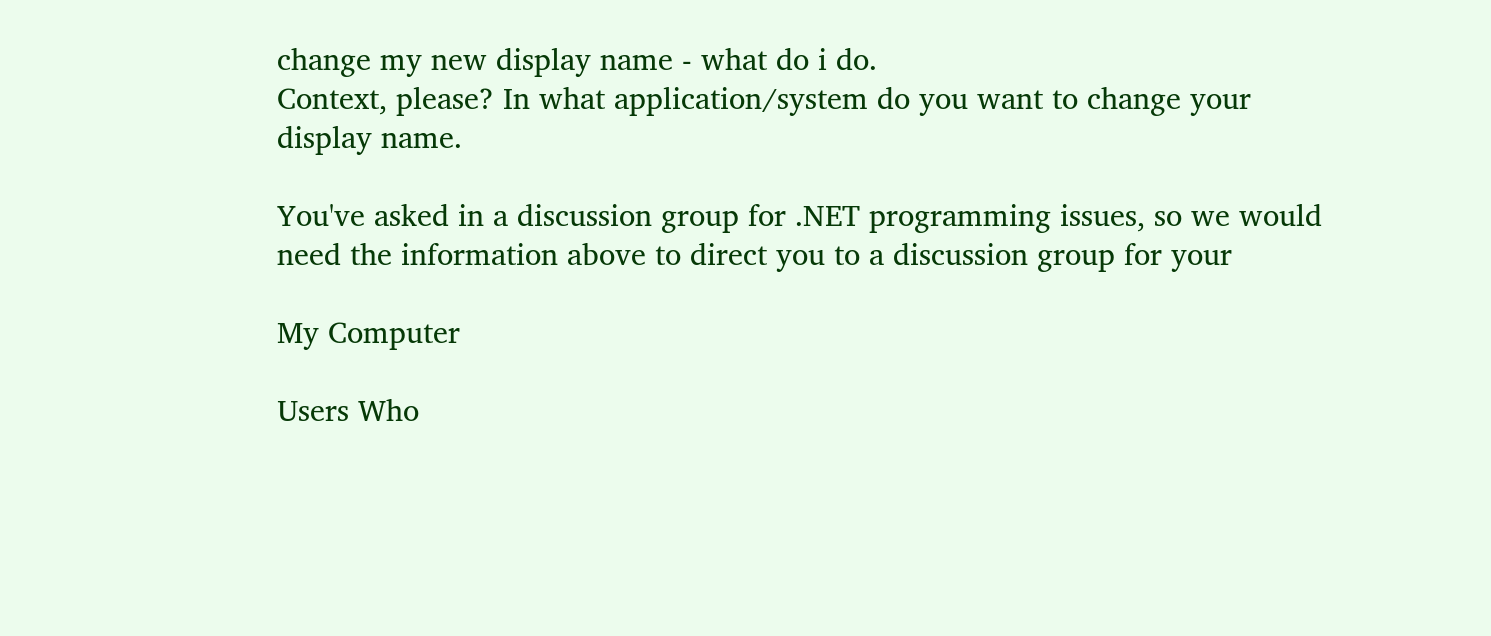change my new display name - what do i do.
Context, please? In what application/system do you want to change your
display name.

You've asked in a discussion group for .NET programming issues, so we would
need the information above to direct you to a discussion group for your

My Computer

Users Who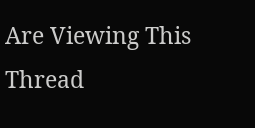Are Viewing This Thread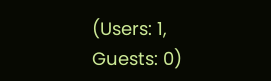(Users: 1, Guests: 0)